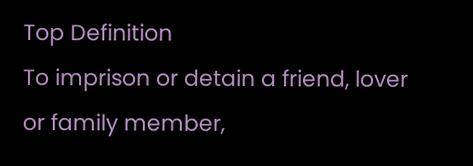Top Definition
To imprison or detain a friend, lover or family member,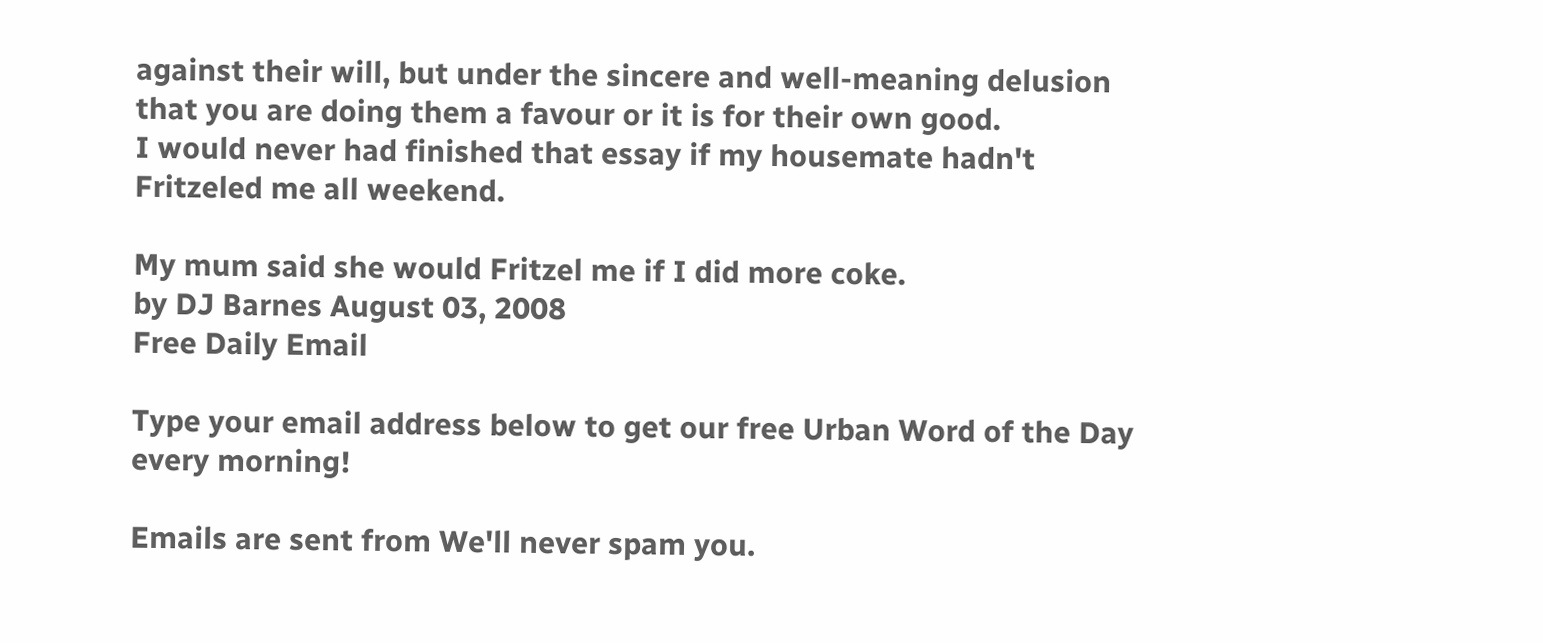against their will, but under the sincere and well-meaning delusion that you are doing them a favour or it is for their own good.
I would never had finished that essay if my housemate hadn't Fritzeled me all weekend.

My mum said she would Fritzel me if I did more coke.
by DJ Barnes August 03, 2008
Free Daily Email

Type your email address below to get our free Urban Word of the Day every morning!

Emails are sent from We'll never spam you.